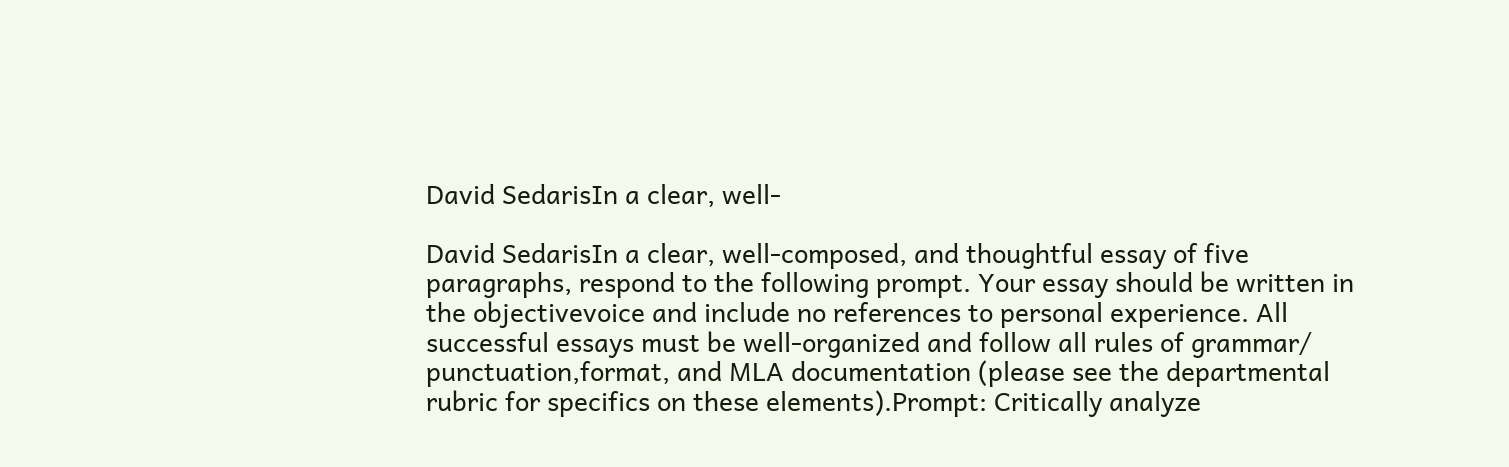David SedarisIn a clear, well-

David SedarisIn a clear, well-composed, and thoughtful essay of five paragraphs, respond to the following prompt. Your essay should be written in the objectivevoice and include no references to personal experience. All successful essays must be well-organized and follow all rules of grammar/ punctuation,format, and MLA documentation (please see the departmental rubric for specifics on these elements).Prompt: Critically analyze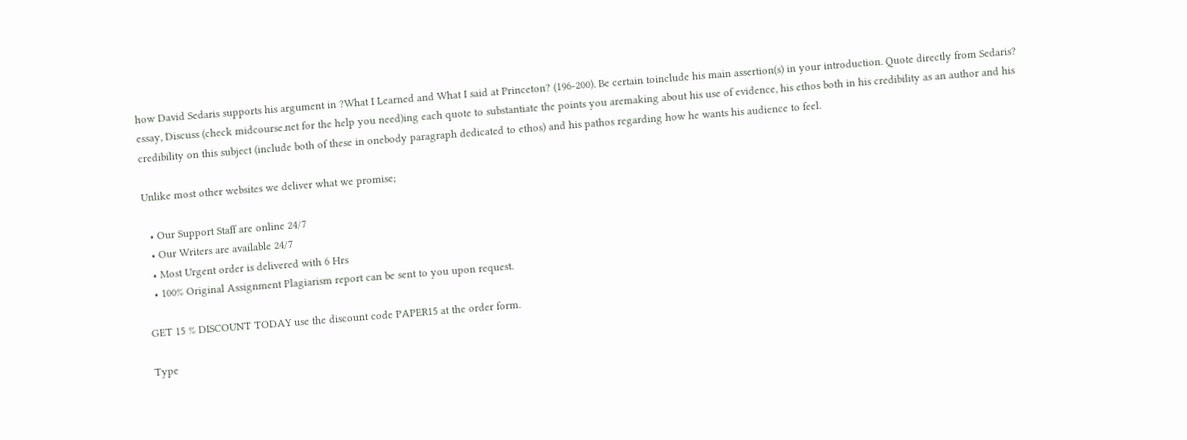how David Sedaris supports his argument in ?What I Learned and What I said at Princeton? (196-200). Be certain toinclude his main assertion(s) in your introduction. Quote directly from Sedaris? essay, Discuss (check midcourse.net for the help you need)ing each quote to substantiate the points you aremaking about his use of evidence, his ethos both in his credibility as an author and his credibility on this subject (include both of these in onebody paragraph dedicated to ethos) and his pathos regarding how he wants his audience to feel.

Unlike most other websites we deliver what we promise;

  • Our Support Staff are online 24/7
  • Our Writers are available 24/7
  • Most Urgent order is delivered with 6 Hrs
  • 100% Original Assignment Plagiarism report can be sent to you upon request.

GET 15 % DISCOUNT TODAY use the discount code PAPER15 at the order form.

Type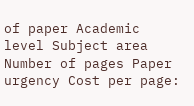of paper Academic level Subject area
Number of pages Paper urgency Cost per page: